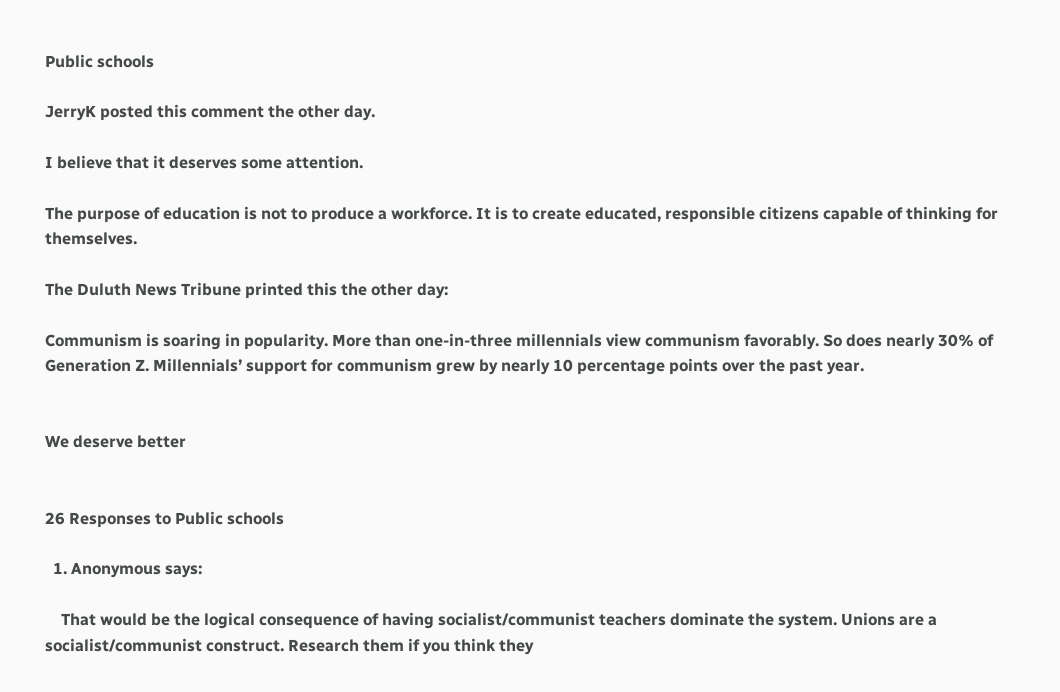Public schools

JerryK posted this comment the other day.

I believe that it deserves some attention.

The purpose of education is not to produce a workforce. It is to create educated, responsible citizens capable of thinking for themselves.

The Duluth News Tribune printed this the other day:

Communism is soaring in popularity. More than one-in-three millennials view communism favorably. So does nearly 30% of Generation Z. Millennials’ support for communism grew by nearly 10 percentage points over the past year.


We deserve better


26 Responses to Public schools

  1. Anonymous says:

    That would be the logical consequence of having socialist/communist teachers dominate the system. Unions are a socialist/communist construct. Research them if you think they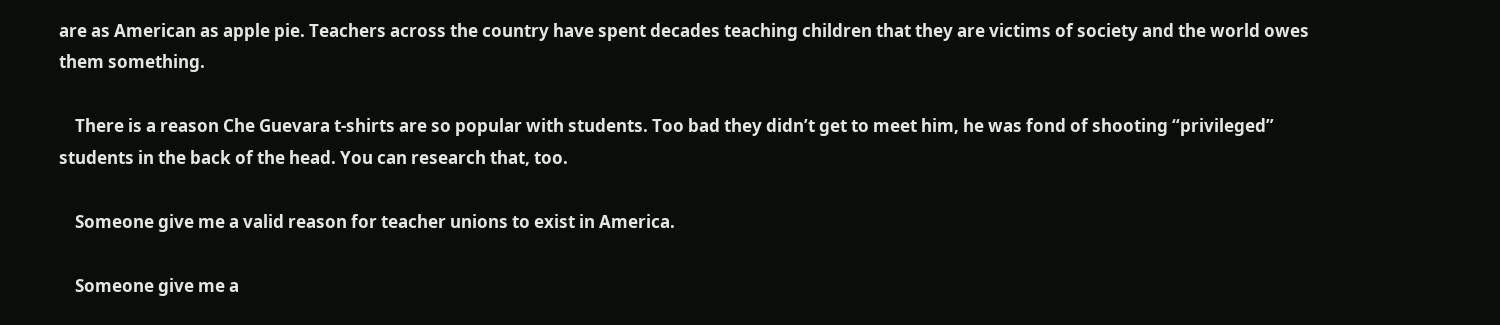are as American as apple pie. Teachers across the country have spent decades teaching children that they are victims of society and the world owes them something.

    There is a reason Che Guevara t-shirts are so popular with students. Too bad they didn’t get to meet him, he was fond of shooting “privileged” students in the back of the head. You can research that, too.

    Someone give me a valid reason for teacher unions to exist in America.

    Someone give me a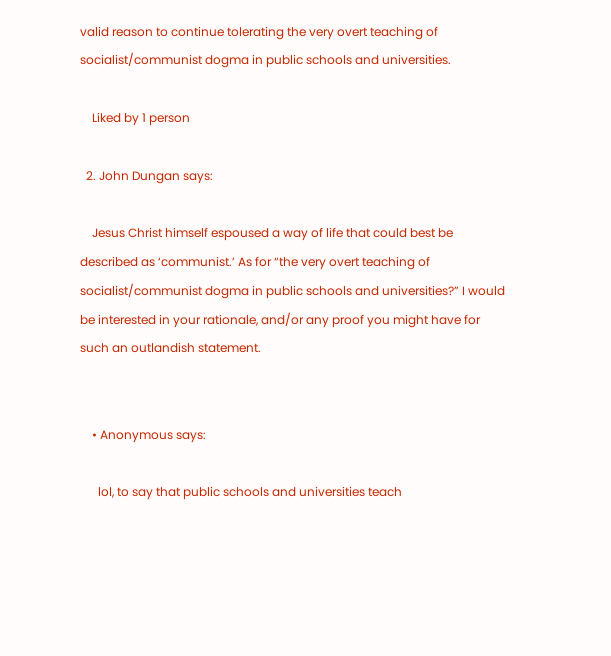valid reason to continue tolerating the very overt teaching of socialist/communist dogma in public schools and universities.

    Liked by 1 person

  2. John Dungan says:

    Jesus Christ himself espoused a way of life that could best be described as ‘communist.’ As for “the very overt teaching of socialist/communist dogma in public schools and universities?” I would be interested in your rationale, and/or any proof you might have for such an outlandish statement.


    • Anonymous says:

      lol, to say that public schools and universities teach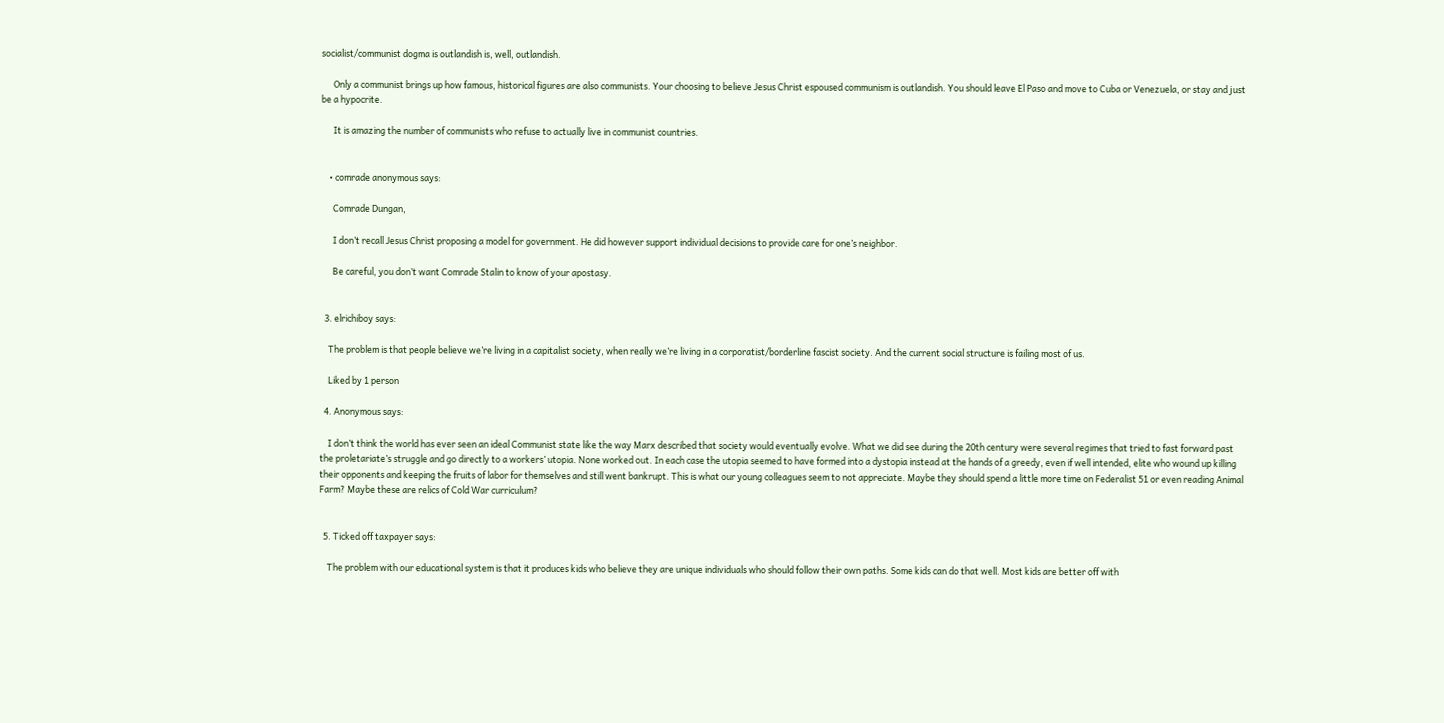socialist/communist dogma is outlandish is, well, outlandish.

      Only a communist brings up how famous, historical figures are also communists. Your choosing to believe Jesus Christ espoused communism is outlandish. You should leave El Paso and move to Cuba or Venezuela, or stay and just be a hypocrite.

      It is amazing the number of communists who refuse to actually live in communist countries.


    • comrade anonymous says:

      Comrade Dungan,

      I don’t recall Jesus Christ proposing a model for government. He did however support individual decisions to provide care for one’s neighbor.

      Be careful, you don’t want Comrade Stalin to know of your apostasy.


  3. elrichiboy says:

    The problem is that people believe we’re living in a capitalist society, when really we’re living in a corporatist/borderline fascist society. And the current social structure is failing most of us.

    Liked by 1 person

  4. Anonymous says:

    I don’t think the world has ever seen an ideal Communist state like the way Marx described that society would eventually evolve. What we did see during the 20th century were several regimes that tried to fast forward past the proletariate’s struggle and go directly to a workers’ utopia. None worked out. In each case the utopia seemed to have formed into a dystopia instead at the hands of a greedy, even if well intended, elite who wound up killing their opponents and keeping the fruits of labor for themselves and still went bankrupt. This is what our young colleagues seem to not appreciate. Maybe they should spend a little more time on Federalist 51 or even reading Animal Farm? Maybe these are relics of Cold War curriculum?


  5. Ticked off taxpayer says:

    The problem with our educational system is that it produces kids who believe they are unique individuals who should follow their own paths. Some kids can do that well. Most kids are better off with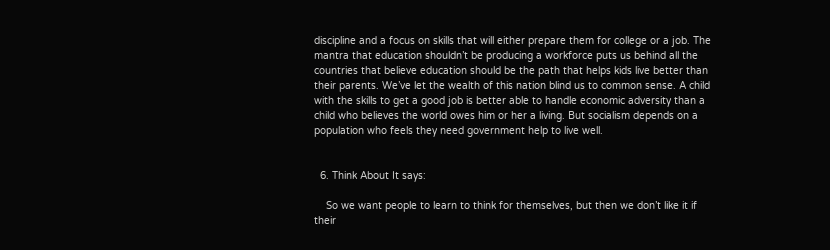discipline and a focus on skills that will either prepare them for college or a job. The mantra that education shouldn’t be producing a workforce puts us behind all the countries that believe education should be the path that helps kids live better than their parents. We’ve let the wealth of this nation blind us to common sense. A child with the skills to get a good job is better able to handle economic adversity than a child who believes the world owes him or her a living. But socialism depends on a population who feels they need government help to live well.


  6. Think About It says:

    So we want people to learn to think for themselves, but then we don’t like it if their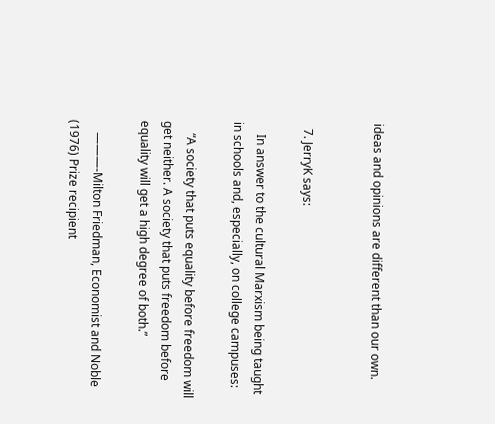ideas and opinions are different than our own.


  7. JerryK says:

    In answer to the cultural Marxism being taught in schools and, especially, on college campuses:

    “A society that puts equality before freedom will get neither. A society that puts freedom before equality will get a high degree of both.”

    ———-Milton Friedman, Economist and Noble (1976) Prize recipient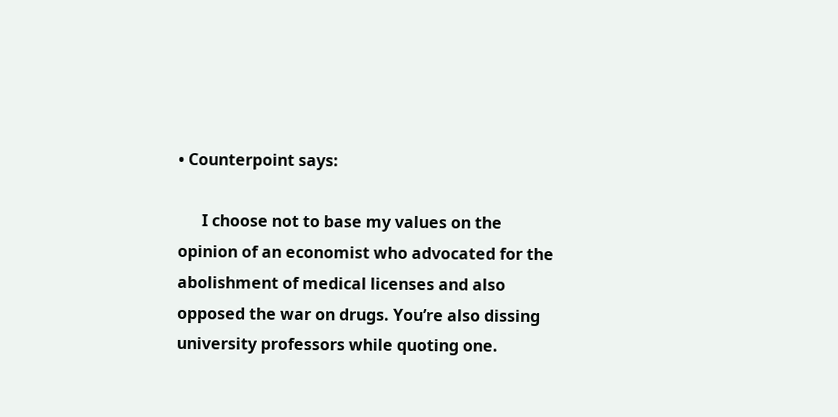• Counterpoint says:

      I choose not to base my values on the opinion of an economist who advocated for the abolishment of medical licenses and also opposed the war on drugs. You’re also dissing university professors while quoting one.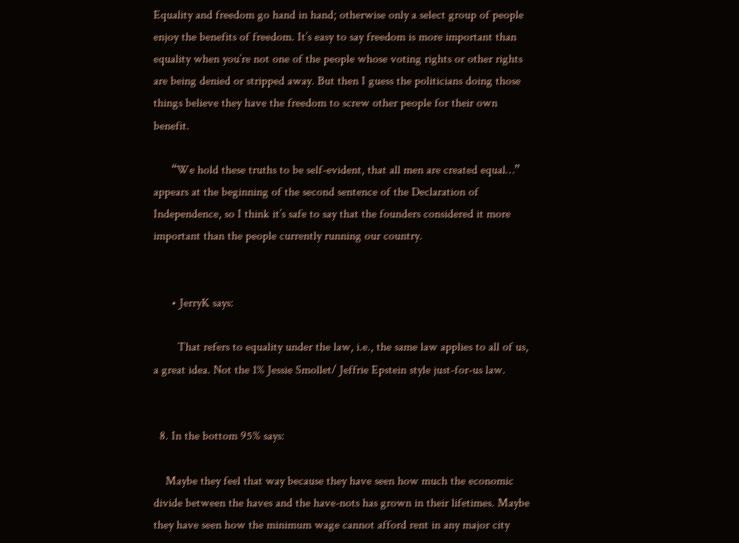Equality and freedom go hand in hand; otherwise only a select group of people enjoy the benefits of freedom. It’s easy to say freedom is more important than equality when you’re not one of the people whose voting rights or other rights are being denied or stripped away. But then I guess the politicians doing those things believe they have the freedom to screw other people for their own benefit.

      “We hold these truths to be self-evident, that all men are created equal…” appears at the beginning of the second sentence of the Declaration of Independence, so I think it’s safe to say that the founders considered it more important than the people currently running our country.


      • JerryK says:

        That refers to equality under the law, i.e., the same law applies to all of us, a great idea. Not the 1% Jessie Smollet/ Jeffrie Epstein style just-for-us law.


  8. In the bottom 95% says:

    Maybe they feel that way because they have seen how much the economic divide between the haves and the have-nots has grown in their lifetimes. Maybe they have seen how the minimum wage cannot afford rent in any major city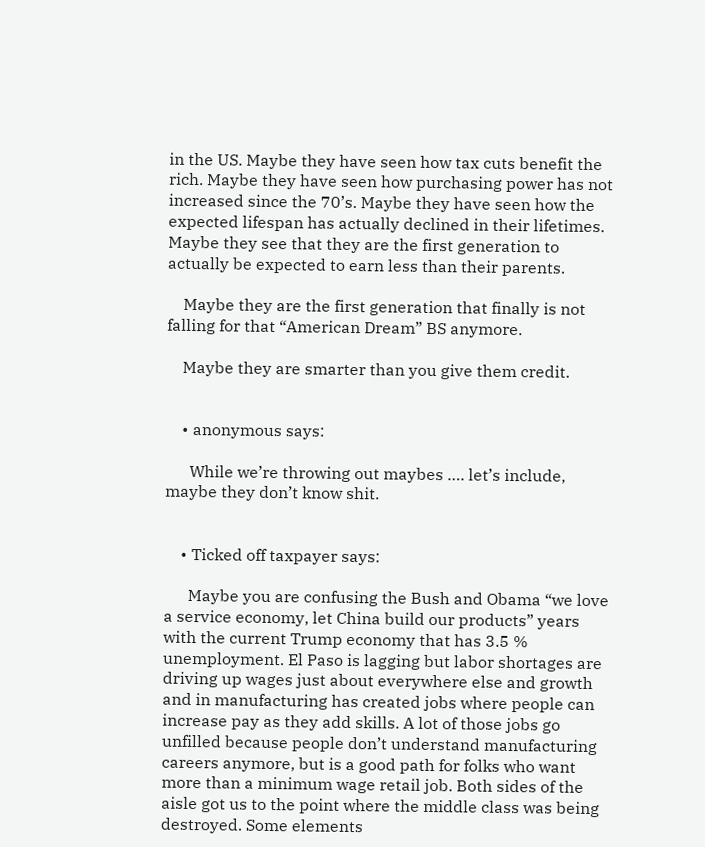in the US. Maybe they have seen how tax cuts benefit the rich. Maybe they have seen how purchasing power has not increased since the 70’s. Maybe they have seen how the expected lifespan has actually declined in their lifetimes. Maybe they see that they are the first generation to actually be expected to earn less than their parents.

    Maybe they are the first generation that finally is not falling for that “American Dream” BS anymore.

    Maybe they are smarter than you give them credit.


    • anonymous says:

      While we’re throwing out maybes …. let’s include, maybe they don’t know shit.


    • Ticked off taxpayer says:

      Maybe you are confusing the Bush and Obama “we love a service economy, let China build our products” years with the current Trump economy that has 3.5 % unemployment. El Paso is lagging but labor shortages are driving up wages just about everywhere else and growth and in manufacturing has created jobs where people can increase pay as they add skills. A lot of those jobs go unfilled because people don’t understand manufacturing careers anymore, but is a good path for folks who want more than a minimum wage retail job. Both sides of the aisle got us to the point where the middle class was being destroyed. Some elements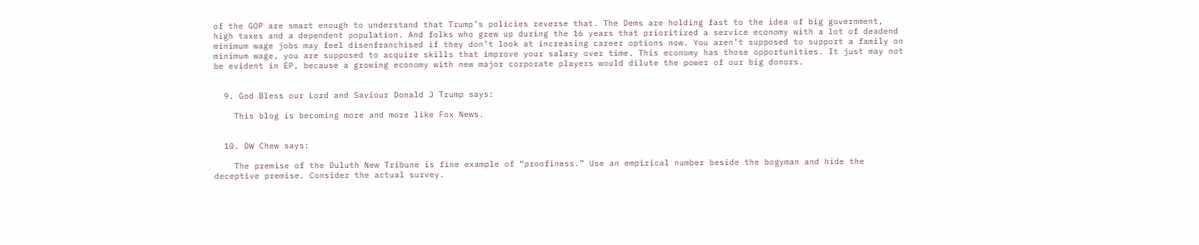of the GOP are smart enough to understand that Trump’s policies reverse that. The Dems are holding fast to the idea of big government, high taxes and a dependent population. And folks who grew up during the 16 years that prioritized a service economy with a lot of deadend minimum wage jobs may feel disenfranchised if they don’t look at increasing career options now. You aren’t supposed to support a family on minimum wage, you are supposed to acquire skills that improve your salary over time. This economy has those opportunities. It just may not be evident in EP, because a growing economy with new major corporate players would dilute the power of our big donors.


  9. God Bless our Lord and Saviour Donald J Trump says:

    This blog is becoming more and more like Fox News.


  10. DW Chew says:

    The premise of the Duluth New Tribune is fine example of “proofiness.” Use an empirical number beside the bogyman and hide the deceptive premise. Consider the actual survey.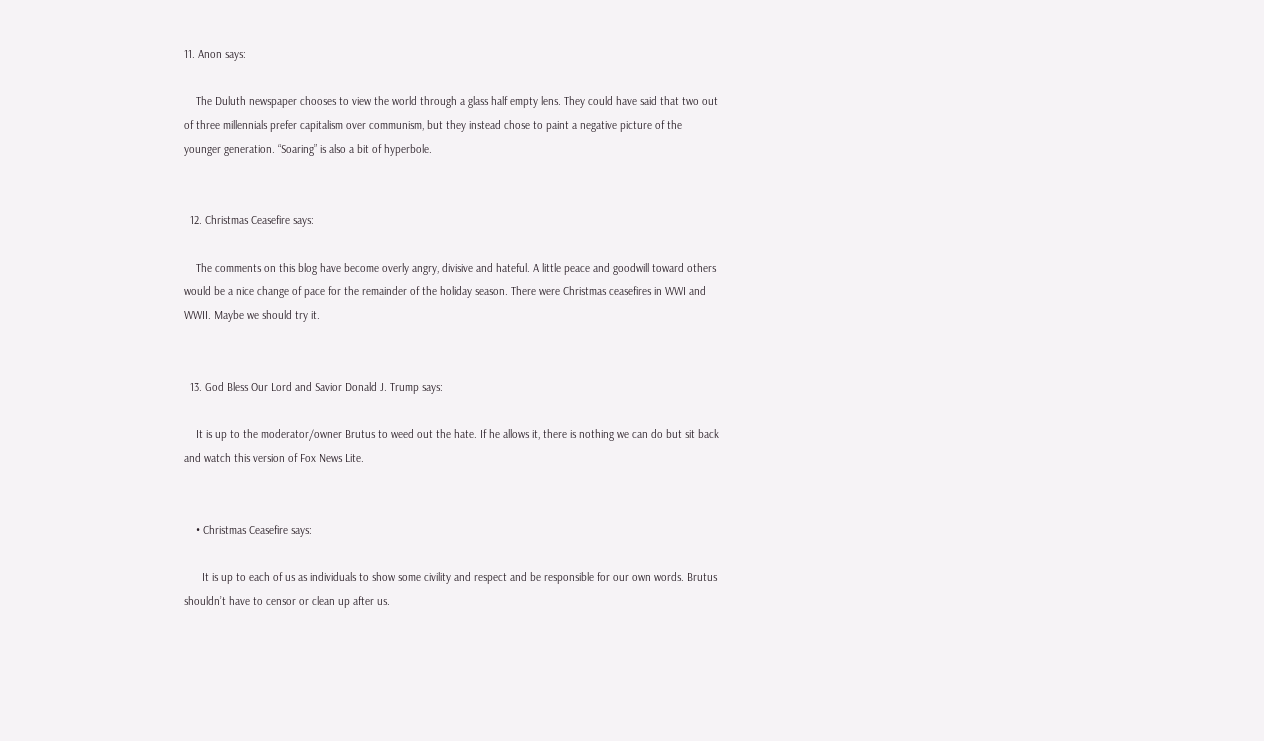11. Anon says:

    The Duluth newspaper chooses to view the world through a glass half empty lens. They could have said that two out of three millennials prefer capitalism over communism, but they instead chose to paint a negative picture of the younger generation. “Soaring” is also a bit of hyperbole.


  12. Christmas Ceasefire says:

    The comments on this blog have become overly angry, divisive and hateful. A little peace and goodwill toward others would be a nice change of pace for the remainder of the holiday season. There were Christmas ceasefires in WWI and WWII. Maybe we should try it.


  13. God Bless Our Lord and Savior Donald J. Trump says:

    It is up to the moderator/owner Brutus to weed out the hate. If he allows it, there is nothing we can do but sit back and watch this version of Fox News Lite.


    • Christmas Ceasefire says:

      It is up to each of us as individuals to show some civility and respect and be responsible for our own words. Brutus shouldn’t have to censor or clean up after us.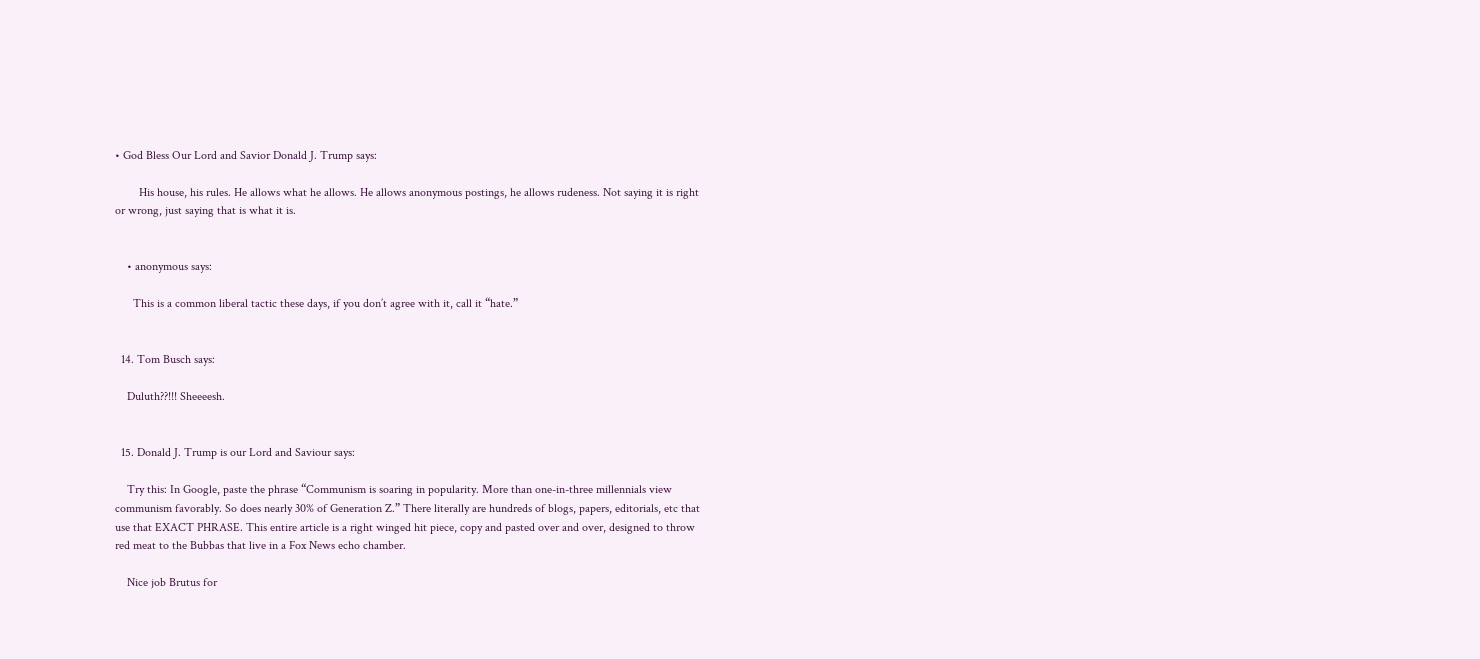• God Bless Our Lord and Savior Donald J. Trump says:

        His house, his rules. He allows what he allows. He allows anonymous postings, he allows rudeness. Not saying it is right or wrong, just saying that is what it is.


    • anonymous says:

      This is a common liberal tactic these days, if you don’t agree with it, call it “hate.”


  14. Tom Busch says:

    Duluth??!!! Sheeeesh.


  15. Donald J. Trump is our Lord and Saviour says:

    Try this: In Google, paste the phrase “Communism is soaring in popularity. More than one-in-three millennials view communism favorably. So does nearly 30% of Generation Z.” There literally are hundreds of blogs, papers, editorials, etc that use that EXACT PHRASE. This entire article is a right winged hit piece, copy and pasted over and over, designed to throw red meat to the Bubbas that live in a Fox News echo chamber.

    Nice job Brutus for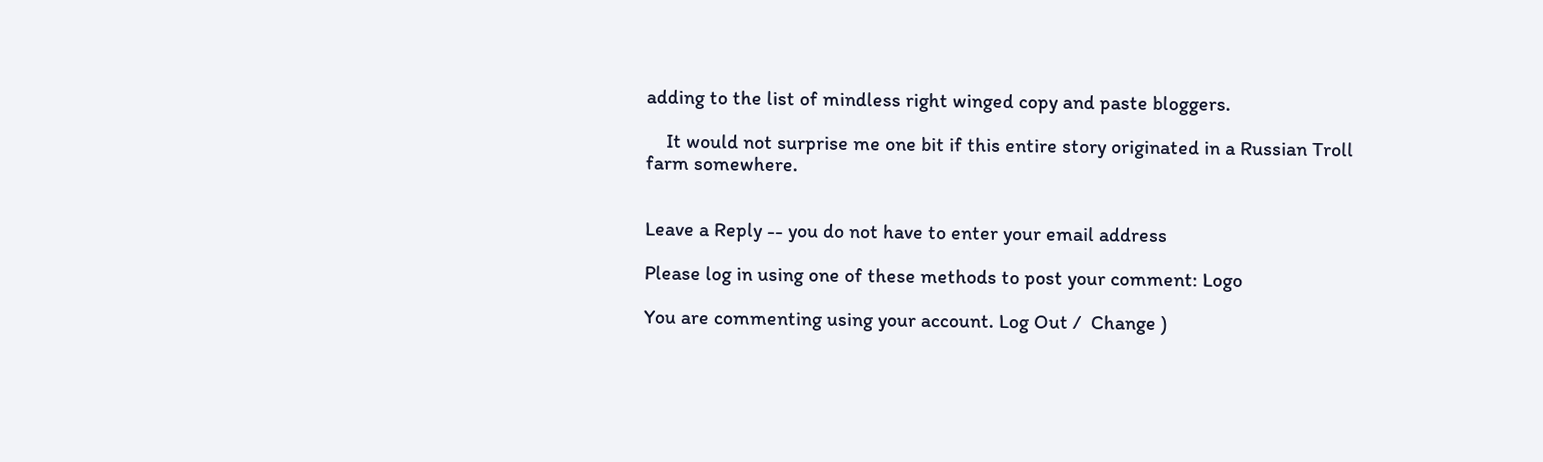adding to the list of mindless right winged copy and paste bloggers.

    It would not surprise me one bit if this entire story originated in a Russian Troll farm somewhere.


Leave a Reply -- you do not have to enter your email address

Please log in using one of these methods to post your comment: Logo

You are commenting using your account. Log Out /  Change )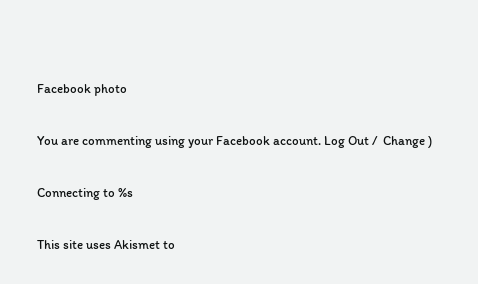Facebook photo

You are commenting using your Facebook account. Log Out /  Change )

Connecting to %s

This site uses Akismet to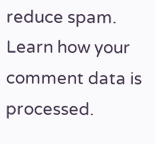reduce spam. Learn how your comment data is processed.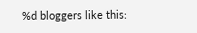%d bloggers like this: